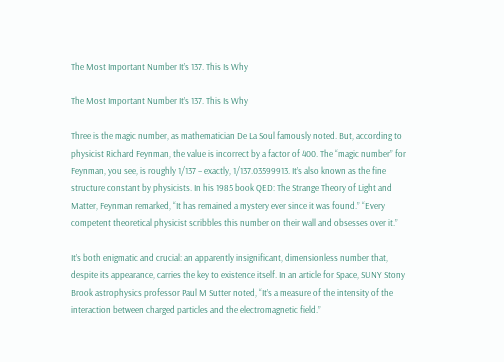The Most Important Number It’s 137. This Is Why

The Most Important Number It’s 137. This Is Why

Three is the magic number, as mathematician De La Soul famously noted. But, according to physicist Richard Feynman, the value is incorrect by a factor of 400. The “magic number” for Feynman, you see, is roughly 1/137 – exactly, 1/137.03599913. It’s also known as the fine structure constant by physicists. In his 1985 book QED: The Strange Theory of Light and Matter, Feynman remarked, “It has remained a mystery ever since it was found.” “Every competent theoretical physicist scribbles this number on their wall and obsesses over it.”

It’s both enigmatic and crucial: an apparently insignificant, dimensionless number that, despite its appearance, carries the key to existence itself. In an article for Space, SUNY Stony Brook astrophysics professor Paul M Sutter noted, “It’s a measure of the intensity of the interaction between charged particles and the electromagnetic field.”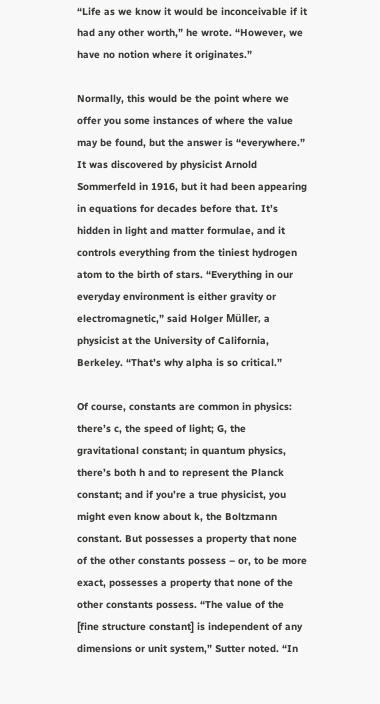“Life as we know it would be inconceivable if it had any other worth,” he wrote. “However, we have no notion where it originates.”

Normally, this would be the point where we offer you some instances of where the value may be found, but the answer is “everywhere.” It was discovered by physicist Arnold Sommerfeld in 1916, but it had been appearing in equations for decades before that. It’s hidden in light and matter formulae, and it controls everything from the tiniest hydrogen atom to the birth of stars. “Everything in our everyday environment is either gravity or electromagnetic,” said Holger Müller, a physicist at the University of California, Berkeley. “That’s why alpha is so critical.”

Of course, constants are common in physics: there’s c, the speed of light; G, the gravitational constant; in quantum physics, there’s both h and to represent the Planck constant; and if you’re a true physicist, you might even know about k, the Boltzmann constant. But possesses a property that none of the other constants possess – or, to be more exact, possesses a property that none of the other constants possess. “The value of the [fine structure constant] is independent of any dimensions or unit system,” Sutter noted. “In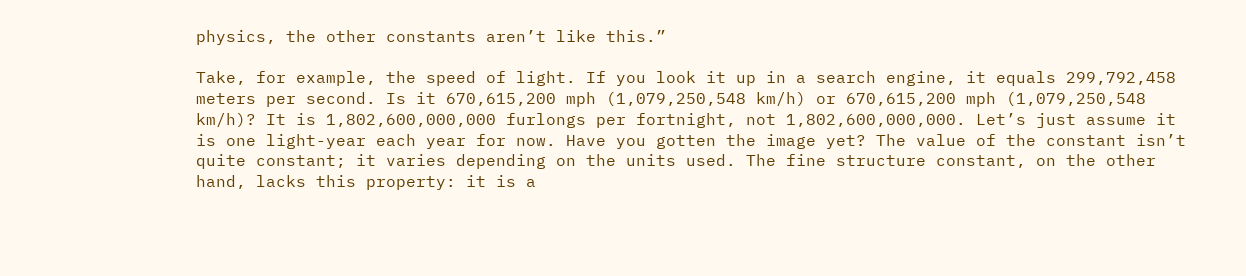physics, the other constants aren’t like this.”

Take, for example, the speed of light. If you look it up in a search engine, it equals 299,792,458 meters per second. Is it 670,615,200 mph (1,079,250,548 km/h) or 670,615,200 mph (1,079,250,548 km/h)? It is 1,802,600,000,000 furlongs per fortnight, not 1,802,600,000,000. Let’s just assume it is one light-year each year for now. Have you gotten the image yet? The value of the constant isn’t quite constant; it varies depending on the units used. The fine structure constant, on the other hand, lacks this property: it is a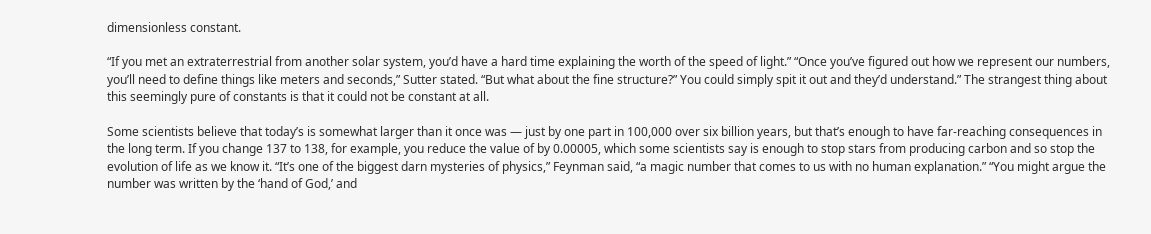dimensionless constant.

“If you met an extraterrestrial from another solar system, you’d have a hard time explaining the worth of the speed of light.” “Once you’ve figured out how we represent our numbers, you’ll need to define things like meters and seconds,” Sutter stated. “But what about the fine structure?” You could simply spit it out and they’d understand.” The strangest thing about this seemingly pure of constants is that it could not be constant at all.

Some scientists believe that today’s is somewhat larger than it once was — just by one part in 100,000 over six billion years, but that’s enough to have far-reaching consequences in the long term. If you change 137 to 138, for example, you reduce the value of by 0.00005, which some scientists say is enough to stop stars from producing carbon and so stop the evolution of life as we know it. “It’s one of the biggest darn mysteries of physics,” Feynman said, “a magic number that comes to us with no human explanation.” “You might argue the number was written by the ‘hand of God,’ and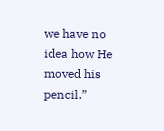we have no idea how He moved his pencil.”